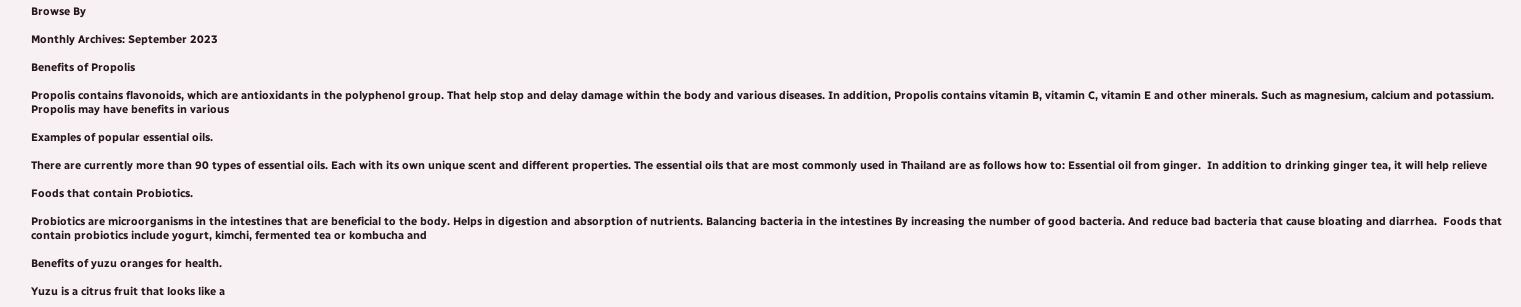Browse By

Monthly Archives: September 2023

Benefits of Propolis

Propolis contains flavonoids, which are antioxidants in the polyphenol group. That help stop and delay damage within the body and various diseases. In addition, Propolis contains vitamin B, vitamin C, vitamin E and other minerals. Such as magnesium, calcium and potassium. Propolis may have benefits in various

Examples of popular essential oils.

There are currently more than 90 types of essential oils. Each with its own unique scent and different properties. The essential oils that are most commonly used in Thailand are as follows how to: Essential oil from ginger.  In addition to drinking ginger tea, it will help relieve

Foods that contain Probiotics.

Probiotics are microorganisms in the intestines that are beneficial to the body. Helps in digestion and absorption of nutrients. Balancing bacteria in the intestines By increasing the number of good bacteria. And reduce bad bacteria that cause bloating and diarrhea.  Foods that contain probiotics include yogurt, kimchi, fermented tea or kombucha and

Benefits of yuzu oranges for health.

Yuzu is a citrus fruit that looks like a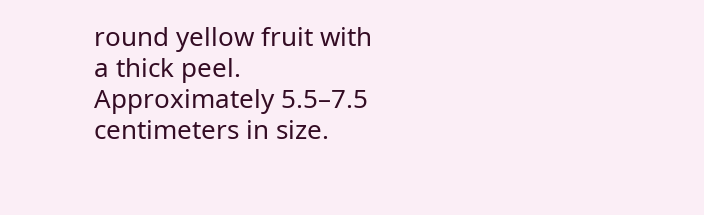round yellow fruit with a thick peel. Approximately 5.5–7.5 centimeters in size.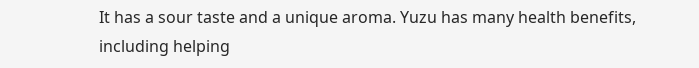It has a sour taste and a unique aroma. Yuzu has many health benefits, including helping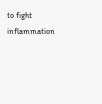to fight inflammation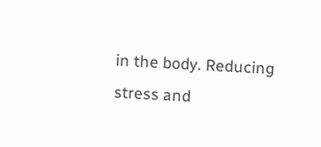in the body. Reducing stress and